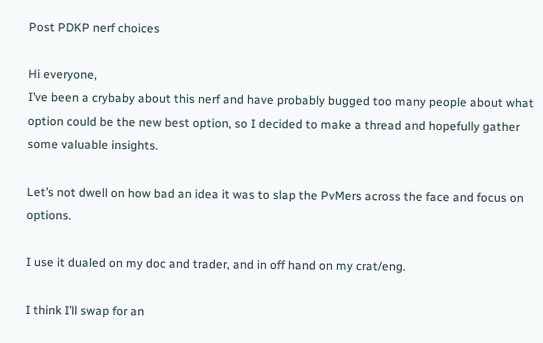Post PDKP nerf choices

Hi everyone,
I’ve been a crybaby about this nerf and have probably bugged too many people about what option could be the new best option, so I decided to make a thread and hopefully gather some valuable insights.

Let’s not dwell on how bad an idea it was to slap the PvMers across the face and focus on options.

I use it dualed on my doc and trader, and in off hand on my crat/eng.

I think I’ll swap for an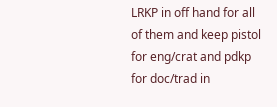LRKP in off hand for all of them and keep pistol for eng/crat and pdkp for doc/trad in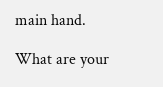main hand.

What are your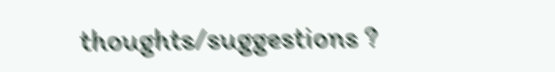thoughts/suggestions ?